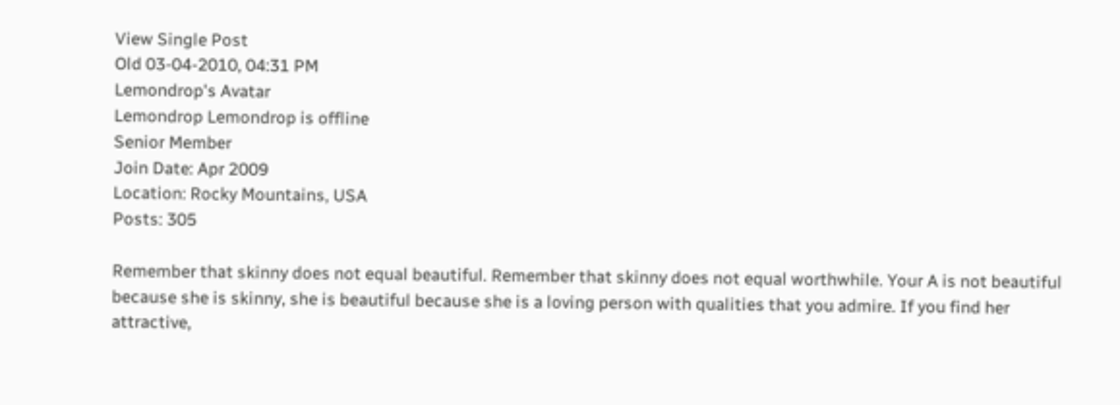View Single Post
Old 03-04-2010, 04:31 PM
Lemondrop's Avatar
Lemondrop Lemondrop is offline
Senior Member
Join Date: Apr 2009
Location: Rocky Mountains, USA
Posts: 305

Remember that skinny does not equal beautiful. Remember that skinny does not equal worthwhile. Your A is not beautiful because she is skinny, she is beautiful because she is a loving person with qualities that you admire. If you find her attractive,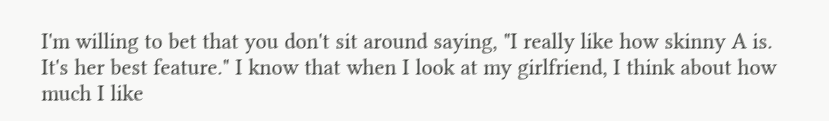I'm willing to bet that you don't sit around saying, "I really like how skinny A is. It's her best feature." I know that when I look at my girlfriend, I think about how much I like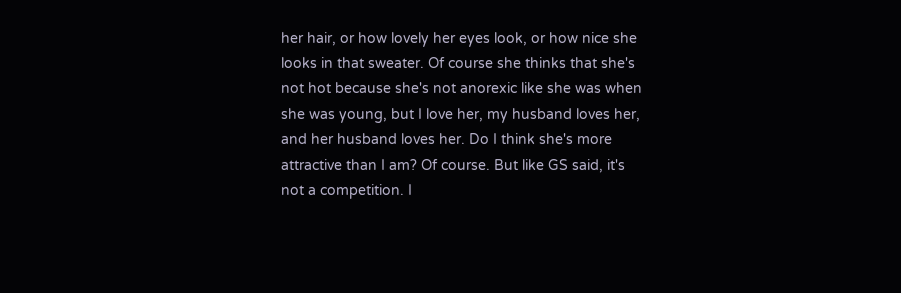her hair, or how lovely her eyes look, or how nice she looks in that sweater. Of course she thinks that she's not hot because she's not anorexic like she was when she was young, but I love her, my husband loves her, and her husband loves her. Do I think she's more attractive than I am? Of course. But like GS said, it's not a competition. I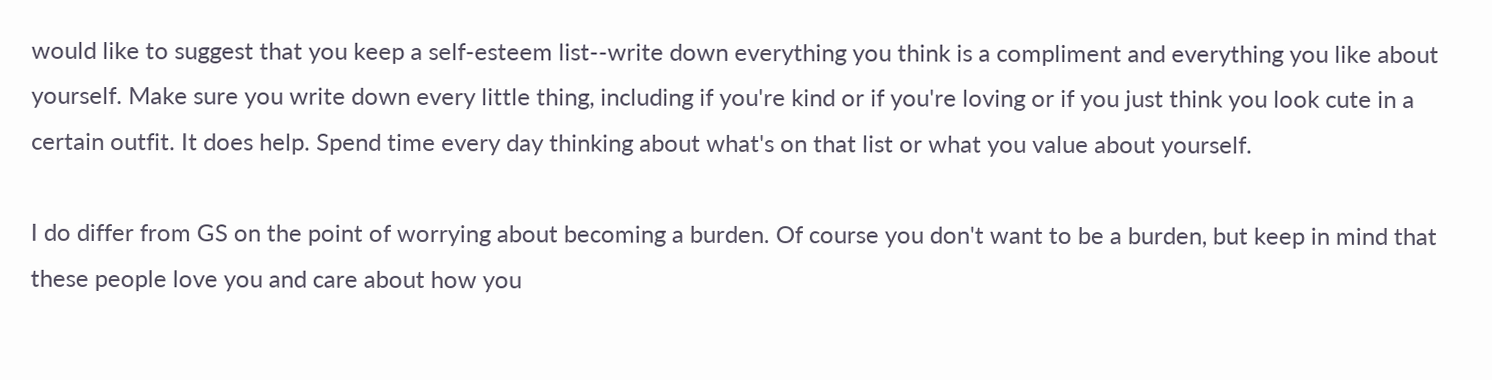would like to suggest that you keep a self-esteem list--write down everything you think is a compliment and everything you like about yourself. Make sure you write down every little thing, including if you're kind or if you're loving or if you just think you look cute in a certain outfit. It does help. Spend time every day thinking about what's on that list or what you value about yourself.

I do differ from GS on the point of worrying about becoming a burden. Of course you don't want to be a burden, but keep in mind that these people love you and care about how you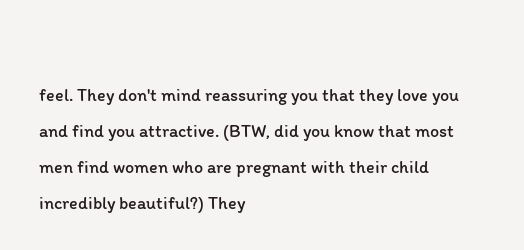feel. They don't mind reassuring you that they love you and find you attractive. (BTW, did you know that most men find women who are pregnant with their child incredibly beautiful?) They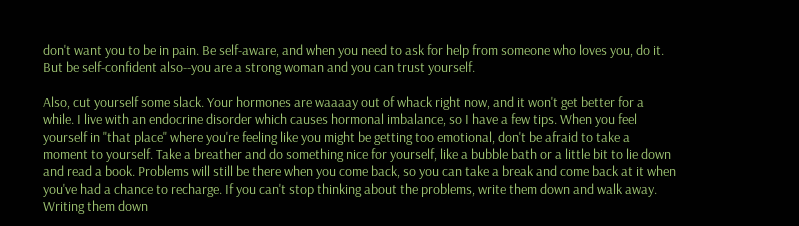don't want you to be in pain. Be self-aware, and when you need to ask for help from someone who loves you, do it. But be self-confident also--you are a strong woman and you can trust yourself.

Also, cut yourself some slack. Your hormones are waaaay out of whack right now, and it won't get better for a while. I live with an endocrine disorder which causes hormonal imbalance, so I have a few tips. When you feel yourself in "that place" where you're feeling like you might be getting too emotional, don't be afraid to take a moment to yourself. Take a breather and do something nice for yourself, like a bubble bath or a little bit to lie down and read a book. Problems will still be there when you come back, so you can take a break and come back at it when you've had a chance to recharge. If you can't stop thinking about the problems, write them down and walk away. Writing them down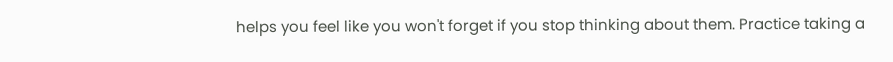helps you feel like you won't forget if you stop thinking about them. Practice taking a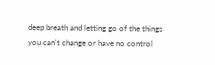deep breath and letting go of the things you can't change or have no control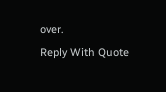over.
Reply With Quote